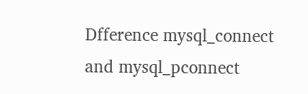Dfference mysql_connect and mysql_pconnect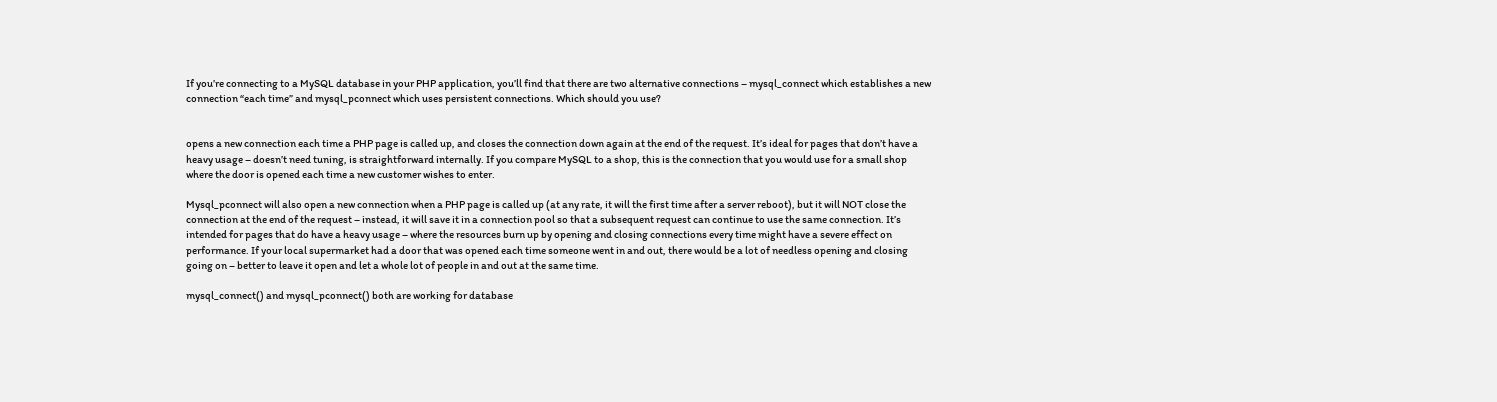If you’re connecting to a MySQL database in your PHP application, you’ll find that there are two alternative connections – mysql_connect which establishes a new connection “each time” and mysql_pconnect which uses persistent connections. Which should you use?


opens a new connection each time a PHP page is called up, and closes the connection down again at the end of the request. It’s ideal for pages that don’t have a heavy usage – doesn’t need tuning, is straightforward internally. If you compare MySQL to a shop, this is the connection that you would use for a small shop where the door is opened each time a new customer wishes to enter.

Mysql_pconnect will also open a new connection when a PHP page is called up (at any rate, it will the first time after a server reboot), but it will NOT close the connection at the end of the request – instead, it will save it in a connection pool so that a subsequent request can continue to use the same connection. It’s intended for pages that do have a heavy usage – where the resources burn up by opening and closing connections every time might have a severe effect on performance. If your local supermarket had a door that was opened each time someone went in and out, there would be a lot of needless opening and closing going on – better to leave it open and let a whole lot of people in and out at the same time.

mysql_connect() and mysql_pconnect() both are working for database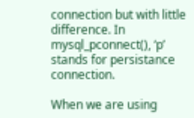connection but with little difference. In mysql_pconnect(), ‘p’ stands for persistance connection.

When we are using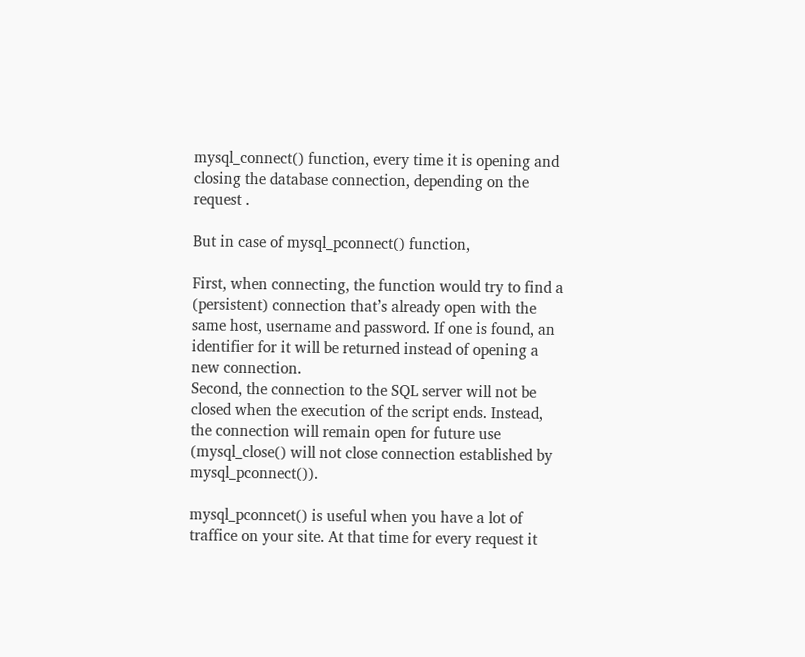mysql_connect() function, every time it is opening and closing the database connection, depending on the request .

But in case of mysql_pconnect() function,

First, when connecting, the function would try to find a (persistent) connection that’s already open with the same host, username and password. If one is found, an identifier for it will be returned instead of opening a new connection.
Second, the connection to the SQL server will not be closed when the execution of the script ends. Instead, the connection will remain open for future use (mysql_close() will not close connection established by mysql_pconnect()).

mysql_pconncet() is useful when you have a lot of traffice on your site. At that time for every request it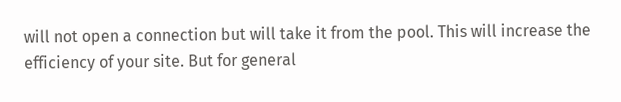will not open a connection but will take it from the pool. This will increase the efficiency of your site. But for general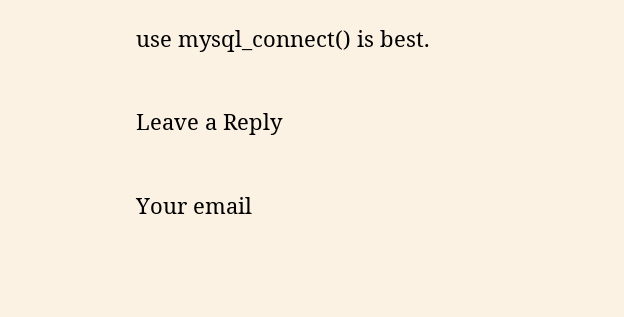use mysql_connect() is best.

Leave a Reply

Your email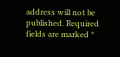address will not be published. Required fields are marked *